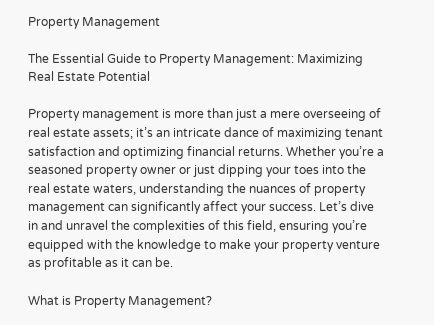Property Management

The Essential Guide to Property Management: Maximizing Real Estate Potential

Property management is more than just a mere overseeing of real estate assets; it’s an intricate dance of maximizing tenant satisfaction and optimizing financial returns. Whether you’re a seasoned property owner or just dipping your toes into the real estate waters, understanding the nuances of property management can significantly affect your success. Let’s dive in and unravel the complexities of this field, ensuring you’re equipped with the knowledge to make your property venture as profitable as it can be.

What is Property Management?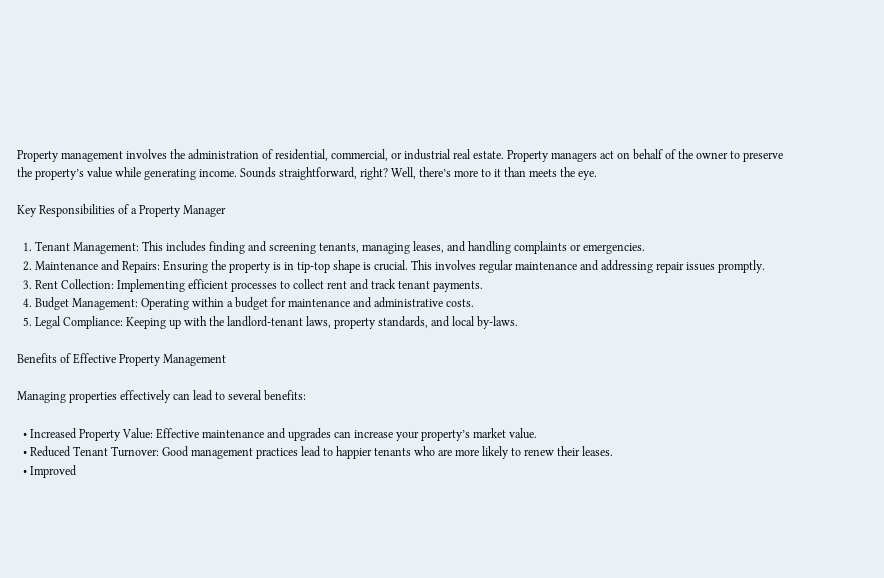Property management involves the administration of residential, commercial, or industrial real estate. Property managers act on behalf of the owner to preserve the property’s value while generating income. Sounds straightforward, right? Well, there’s more to it than meets the eye.

Key Responsibilities of a Property Manager

  1. Tenant Management: This includes finding and screening tenants, managing leases, and handling complaints or emergencies.
  2. Maintenance and Repairs: Ensuring the property is in tip-top shape is crucial. This involves regular maintenance and addressing repair issues promptly.
  3. Rent Collection: Implementing efficient processes to collect rent and track tenant payments.
  4. Budget Management: Operating within a budget for maintenance and administrative costs.
  5. Legal Compliance: Keeping up with the landlord-tenant laws, property standards, and local by-laws.

Benefits of Effective Property Management

Managing properties effectively can lead to several benefits:

  • Increased Property Value: Effective maintenance and upgrades can increase your property’s market value.
  • Reduced Tenant Turnover: Good management practices lead to happier tenants who are more likely to renew their leases.
  • Improved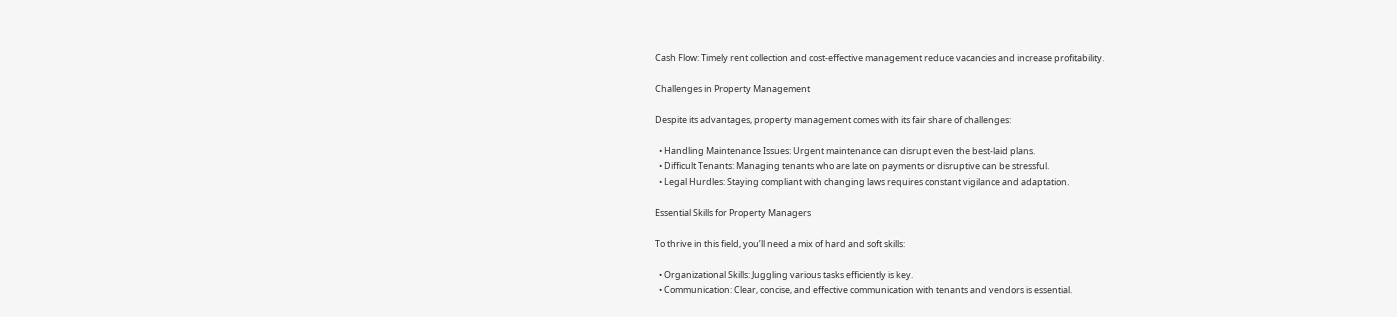Cash Flow: Timely rent collection and cost-effective management reduce vacancies and increase profitability.

Challenges in Property Management

Despite its advantages, property management comes with its fair share of challenges:

  • Handling Maintenance Issues: Urgent maintenance can disrupt even the best-laid plans.
  • Difficult Tenants: Managing tenants who are late on payments or disruptive can be stressful.
  • Legal Hurdles: Staying compliant with changing laws requires constant vigilance and adaptation.

Essential Skills for Property Managers

To thrive in this field, you’ll need a mix of hard and soft skills:

  • Organizational Skills: Juggling various tasks efficiently is key.
  • Communication: Clear, concise, and effective communication with tenants and vendors is essential.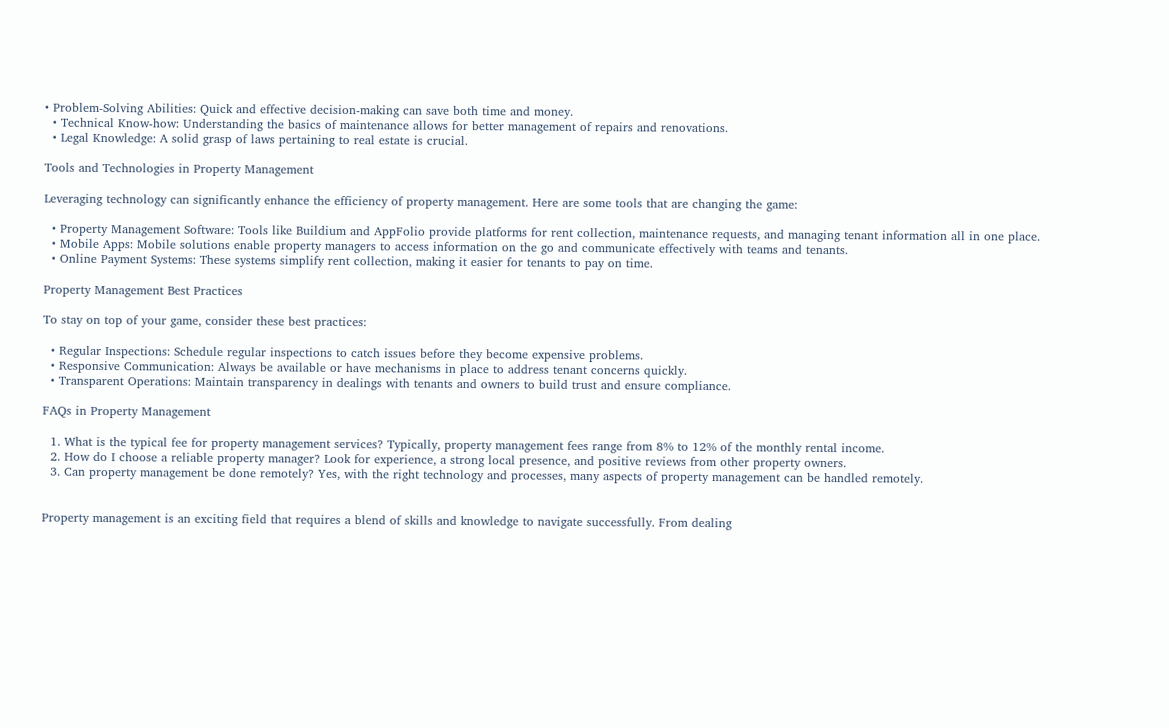• Problem-Solving Abilities: Quick and effective decision-making can save both time and money.
  • Technical Know-how: Understanding the basics of maintenance allows for better management of repairs and renovations.
  • Legal Knowledge: A solid grasp of laws pertaining to real estate is crucial.

Tools and Technologies in Property Management

Leveraging technology can significantly enhance the efficiency of property management. Here are some tools that are changing the game:

  • Property Management Software: Tools like Buildium and AppFolio provide platforms for rent collection, maintenance requests, and managing tenant information all in one place.
  • Mobile Apps: Mobile solutions enable property managers to access information on the go and communicate effectively with teams and tenants.
  • Online Payment Systems: These systems simplify rent collection, making it easier for tenants to pay on time.

Property Management Best Practices

To stay on top of your game, consider these best practices:

  • Regular Inspections: Schedule regular inspections to catch issues before they become expensive problems.
  • Responsive Communication: Always be available or have mechanisms in place to address tenant concerns quickly.
  • Transparent Operations: Maintain transparency in dealings with tenants and owners to build trust and ensure compliance.

FAQs in Property Management

  1. What is the typical fee for property management services? Typically, property management fees range from 8% to 12% of the monthly rental income.
  2. How do I choose a reliable property manager? Look for experience, a strong local presence, and positive reviews from other property owners.
  3. Can property management be done remotely? Yes, with the right technology and processes, many aspects of property management can be handled remotely.


Property management is an exciting field that requires a blend of skills and knowledge to navigate successfully. From dealing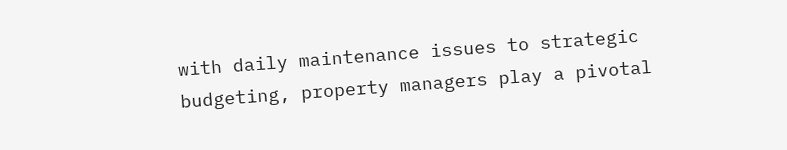with daily maintenance issues to strategic budgeting, property managers play a pivotal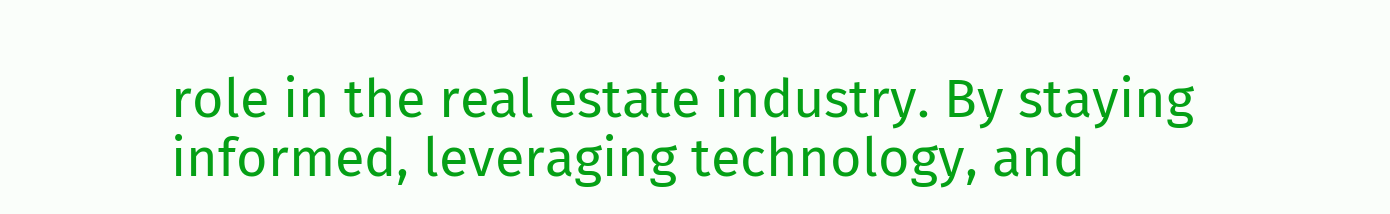role in the real estate industry. By staying informed, leveraging technology, and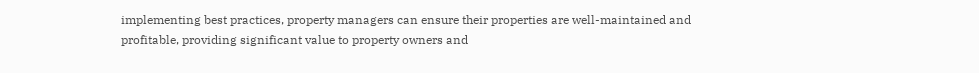implementing best practices, property managers can ensure their properties are well-maintained and profitable, providing significant value to property owners and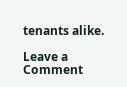tenants alike.

Leave a Comment